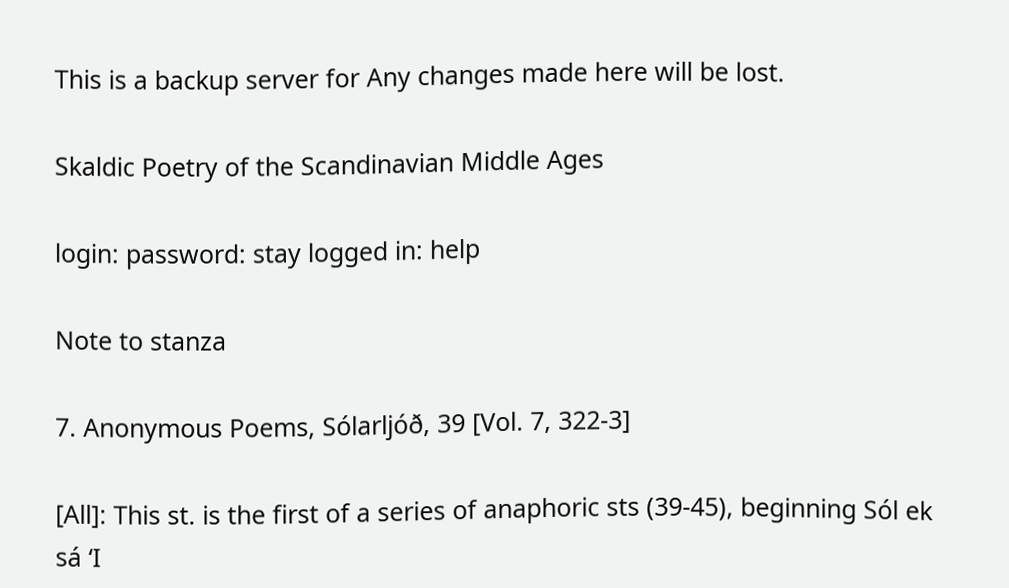This is a backup server for Any changes made here will be lost.

Skaldic Poetry of the Scandinavian Middle Ages

login: password: stay logged in: help

Note to stanza

7. Anonymous Poems, Sólarljóð, 39 [Vol. 7, 322-3]

[All]: This st. is the first of a series of anaphoric sts (39-45), beginning Sól ek sá ‘I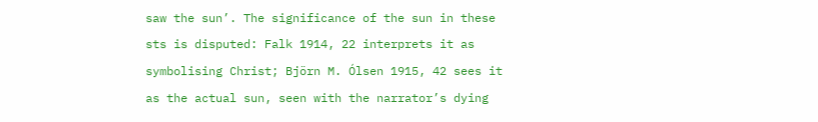saw the sun’. The significance of the sun in these sts is disputed: Falk 1914, 22 interprets it as symbolising Christ; Björn M. Ólsen 1915, 42 sees it as the actual sun, seen with the narrator’s dying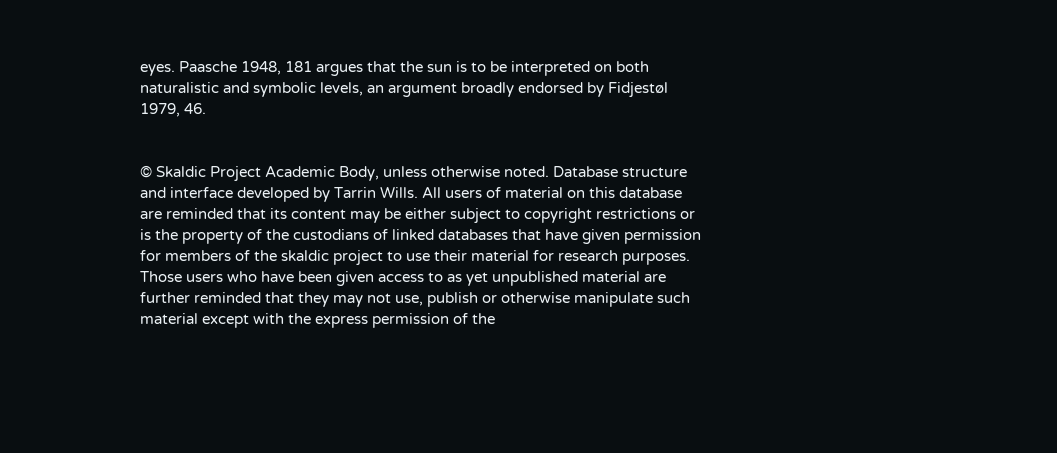eyes. Paasche 1948, 181 argues that the sun is to be interpreted on both naturalistic and symbolic levels, an argument broadly endorsed by Fidjestøl 1979, 46.


© Skaldic Project Academic Body, unless otherwise noted. Database structure and interface developed by Tarrin Wills. All users of material on this database are reminded that its content may be either subject to copyright restrictions or is the property of the custodians of linked databases that have given permission for members of the skaldic project to use their material for research purposes. Those users who have been given access to as yet unpublished material are further reminded that they may not use, publish or otherwise manipulate such material except with the express permission of the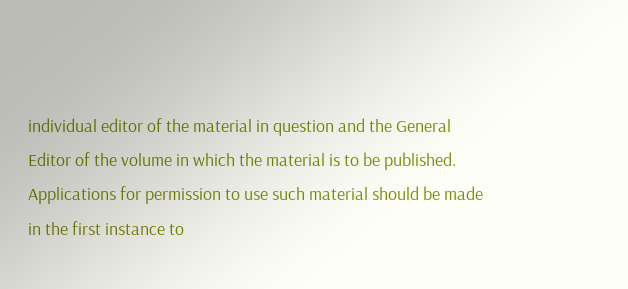individual editor of the material in question and the General Editor of the volume in which the material is to be published. Applications for permission to use such material should be made in the first instance to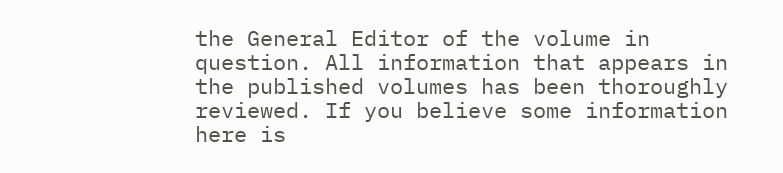the General Editor of the volume in question. All information that appears in the published volumes has been thoroughly reviewed. If you believe some information here is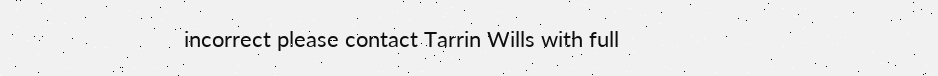incorrect please contact Tarrin Wills with full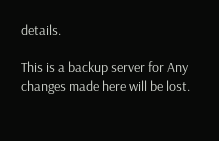details.

This is a backup server for Any changes made here will be lost.